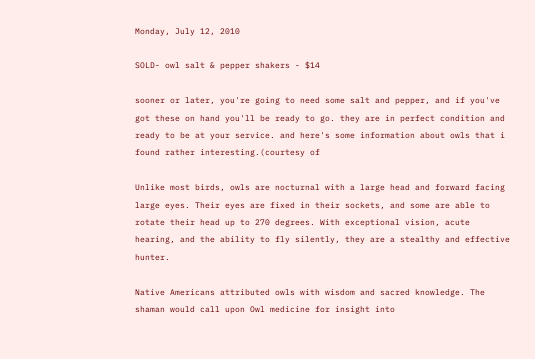Monday, July 12, 2010

SOLD- owl salt & pepper shakers - $14

sooner or later, you're going to need some salt and pepper, and if you've got these on hand you'll be ready to go. they are in perfect condition and ready to be at your service. and here's some information about owls that i found rather interesting.(courtesy of

Unlike most birds, owls are nocturnal with a large head and forward facing large eyes. Their eyes are fixed in their sockets, and some are able to rotate their head up to 270 degrees. With exceptional vision, acute hearing, and the ability to fly silently, they are a stealthy and effective hunter.

Native Americans attributed owls with wisdom and sacred knowledge. The shaman would call upon Owl medicine for insight into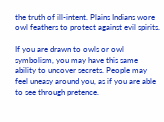the truth of ill-intent. Plains Indians wore owl feathers to protect against evil spirits.

If you are drawn to owls or owl symbolism, you may have this same ability to uncover secrets. People may feel uneasy around you, as if you are able to see through pretence.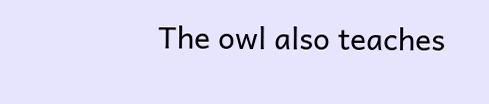The owl also teaches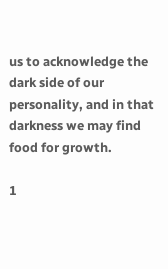us to acknowledge the dark side of our personality, and in that darkness we may find food for growth.

1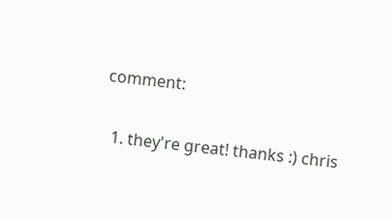comment:

  1. they're great! thanks :) chris